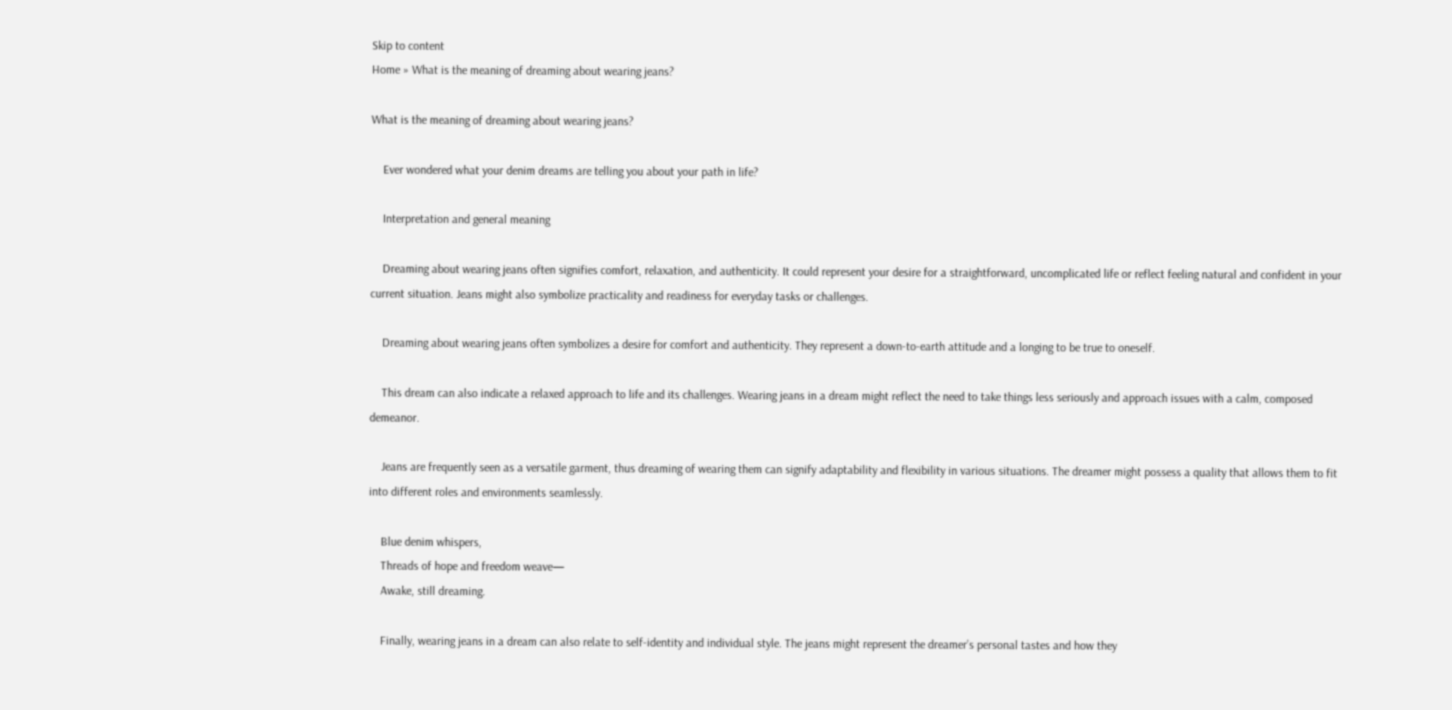Skip to content
Home » What is the meaning of dreaming about wearing jeans?

What is the meaning of dreaming about wearing jeans?

    Ever wondered what your denim dreams are telling you about your path in life?

    Interpretation and general meaning

    Dreaming about wearing jeans often signifies comfort, relaxation, and authenticity. It could represent your desire for a straightforward, uncomplicated life or reflect feeling natural and confident in your current situation. Jeans might also symbolize practicality and readiness for everyday tasks or challenges.

    Dreaming about wearing jeans often symbolizes a desire for comfort and authenticity. They represent a down-to-earth attitude and a longing to be true to oneself.

    This dream can also indicate a relaxed approach to life and its challenges. Wearing jeans in a dream might reflect the need to take things less seriously and approach issues with a calm, composed demeanor.

    Jeans are frequently seen as a versatile garment, thus dreaming of wearing them can signify adaptability and flexibility in various situations. The dreamer might possess a quality that allows them to fit into different roles and environments seamlessly.

    Blue denim whispers,
    Threads of hope and freedom weave—
    Awake, still dreaming.

    Finally, wearing jeans in a dream can also relate to self-identity and individual style. The jeans might represent the dreamer’s personal tastes and how they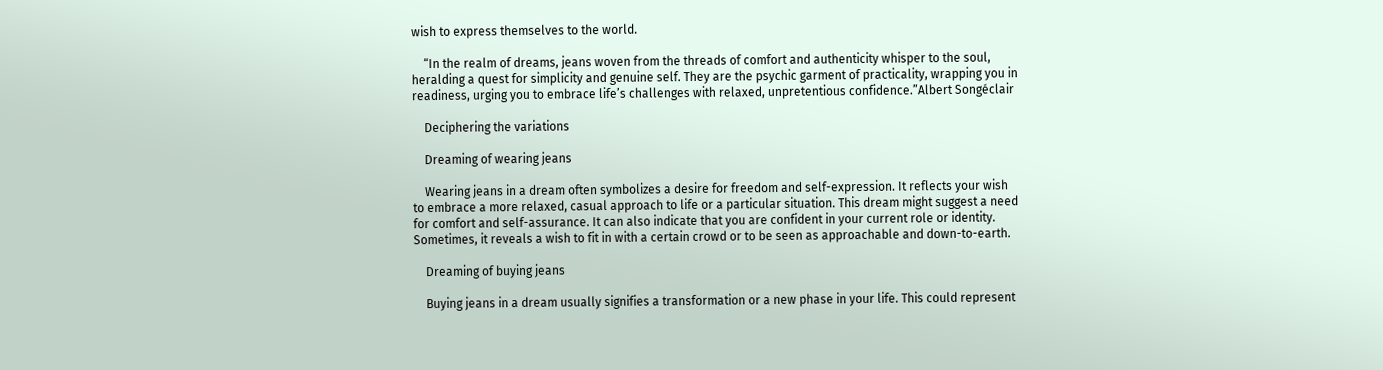wish to express themselves to the world.

    “In the realm of dreams, jeans woven from the threads of comfort and authenticity whisper to the soul, heralding a quest for simplicity and genuine self. They are the psychic garment of practicality, wrapping you in readiness, urging you to embrace life’s challenges with relaxed, unpretentious confidence.”Albert Songéclair

    Deciphering the variations

    Dreaming of wearing jeans

    Wearing jeans in a dream often symbolizes a desire for freedom and self-expression. It reflects your wish to embrace a more relaxed, casual approach to life or a particular situation. This dream might suggest a need for comfort and self-assurance. It can also indicate that you are confident in your current role or identity. Sometimes, it reveals a wish to fit in with a certain crowd or to be seen as approachable and down-to-earth.

    Dreaming of buying jeans

    Buying jeans in a dream usually signifies a transformation or a new phase in your life. This could represent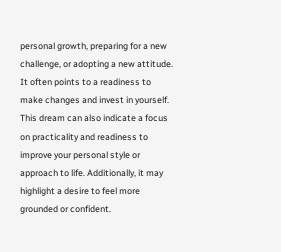personal growth, preparing for a new challenge, or adopting a new attitude. It often points to a readiness to make changes and invest in yourself. This dream can also indicate a focus on practicality and readiness to improve your personal style or approach to life. Additionally, it may highlight a desire to feel more grounded or confident.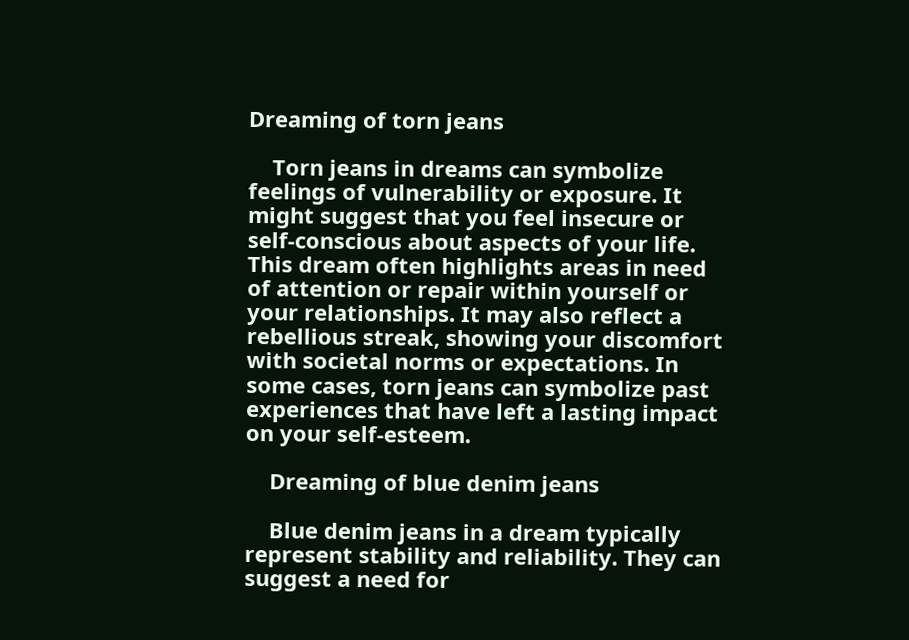Dreaming of torn jeans

    Torn jeans in dreams can symbolize feelings of vulnerability or exposure. It might suggest that you feel insecure or self-conscious about aspects of your life. This dream often highlights areas in need of attention or repair within yourself or your relationships. It may also reflect a rebellious streak, showing your discomfort with societal norms or expectations. In some cases, torn jeans can symbolize past experiences that have left a lasting impact on your self-esteem.

    Dreaming of blue denim jeans

    Blue denim jeans in a dream typically represent stability and reliability. They can suggest a need for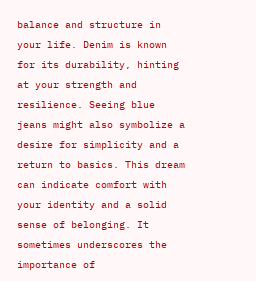balance and structure in your life. Denim is known for its durability, hinting at your strength and resilience. Seeing blue jeans might also symbolize a desire for simplicity and a return to basics. This dream can indicate comfort with your identity and a solid sense of belonging. It sometimes underscores the importance of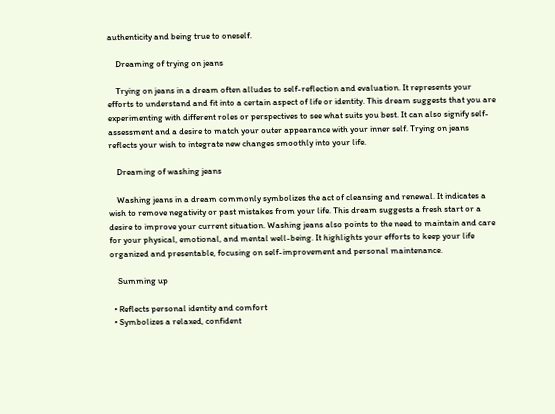authenticity and being true to oneself.

    Dreaming of trying on jeans

    Trying on jeans in a dream often alludes to self-reflection and evaluation. It represents your efforts to understand and fit into a certain aspect of life or identity. This dream suggests that you are experimenting with different roles or perspectives to see what suits you best. It can also signify self-assessment and a desire to match your outer appearance with your inner self. Trying on jeans reflects your wish to integrate new changes smoothly into your life.

    Dreaming of washing jeans

    Washing jeans in a dream commonly symbolizes the act of cleansing and renewal. It indicates a wish to remove negativity or past mistakes from your life. This dream suggests a fresh start or a desire to improve your current situation. Washing jeans also points to the need to maintain and care for your physical, emotional, and mental well-being. It highlights your efforts to keep your life organized and presentable, focusing on self-improvement and personal maintenance.

    Summing up

  • Reflects personal identity and comfort
  • Symbolizes a relaxed, confident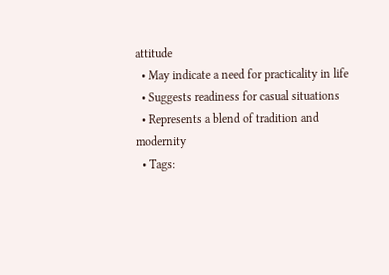attitude
  • May indicate a need for practicality in life
  • Suggests readiness for casual situations
  • Represents a blend of tradition and modernity
  • Tags: